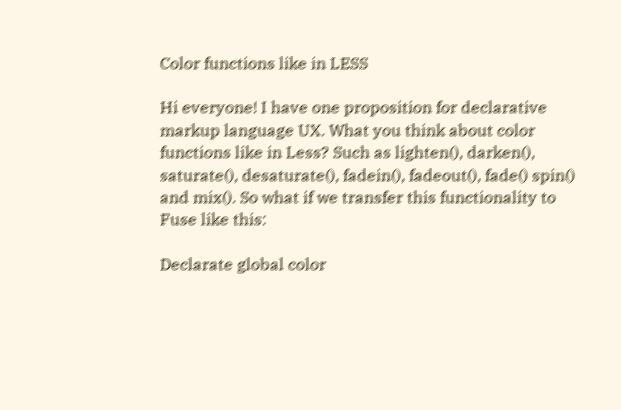Color functions like in LESS

Hi everyone! I have one proposition for declarative markup language UX. What you think about color functions like in Less? Such as lighten(), darken(), saturate(), desaturate(), fadein(), fadeout(), fade() spin() and mix(). So what if we transfer this functionality to Fuse like this:

Declarate global color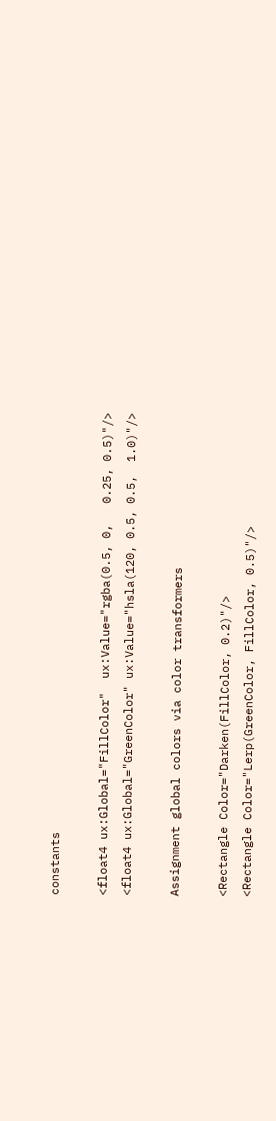constants

<float4 ux:Global="FillColor"  ux:Value="rgba(0.5, 0,   0.25, 0.5)"/>
<float4 ux:Global="GreenColor" ux:Value="hsla(120, 0.5, 0.5,  1.0)"/>

Assignment global colors via color transformers

<Rectangle Color="Darken(FillColor, 0.2)"/>
<Rectangle Color="Lerp(GreenColor, FillColor, 0.5)"/>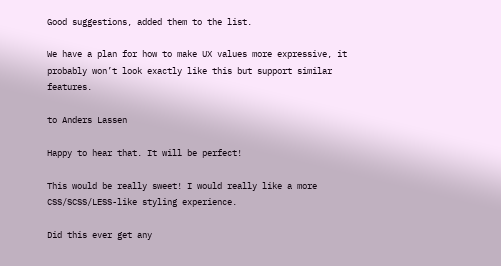Good suggestions, added them to the list.

We have a plan for how to make UX values more expressive, it probably won’t look exactly like this but support similar features.

to Anders Lassen

Happy to hear that. It will be perfect!

This would be really sweet! I would really like a more CSS/SCSS/LESS-like styling experience.

Did this ever get any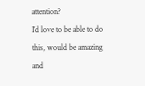attention?
I’d love to be able to do this, would be amazing and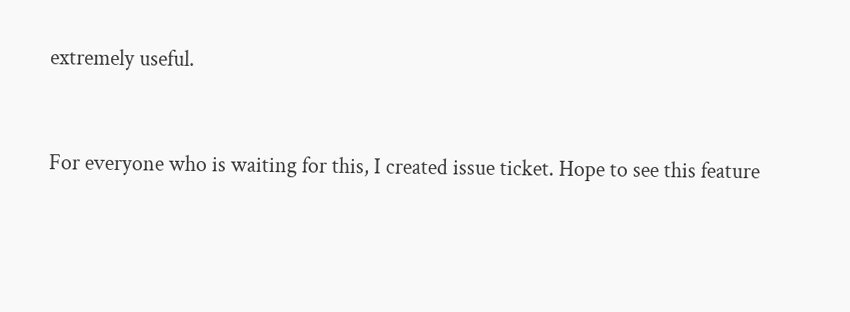extremely useful.


For everyone who is waiting for this, I created issue ticket. Hope to see this feature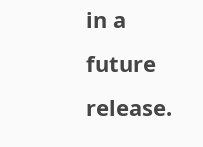in a future release.